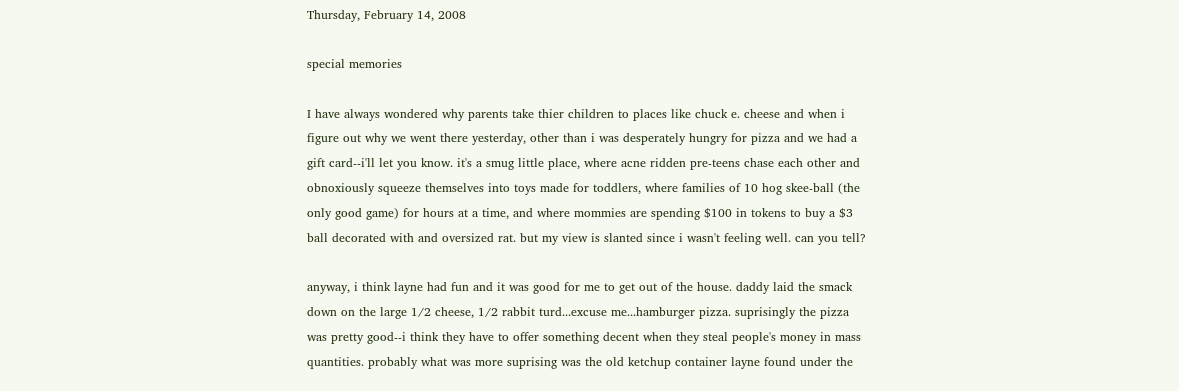Thursday, February 14, 2008

special memories

I have always wondered why parents take thier children to places like chuck e. cheese and when i figure out why we went there yesterday, other than i was desperately hungry for pizza and we had a gift card--i'll let you know. it's a smug little place, where acne ridden pre-teens chase each other and obnoxiously squeeze themselves into toys made for toddlers, where families of 10 hog skee-ball (the only good game) for hours at a time, and where mommies are spending $100 in tokens to buy a $3 ball decorated with and oversized rat. but my view is slanted since i wasn't feeling well. can you tell?

anyway, i think layne had fun and it was good for me to get out of the house. daddy laid the smack down on the large 1/2 cheese, 1/2 rabbit turd...excuse me...hamburger pizza. suprisingly the pizza was pretty good--i think they have to offer something decent when they steal people's money in mass quantities. probably what was more suprising was the old ketchup container layne found under the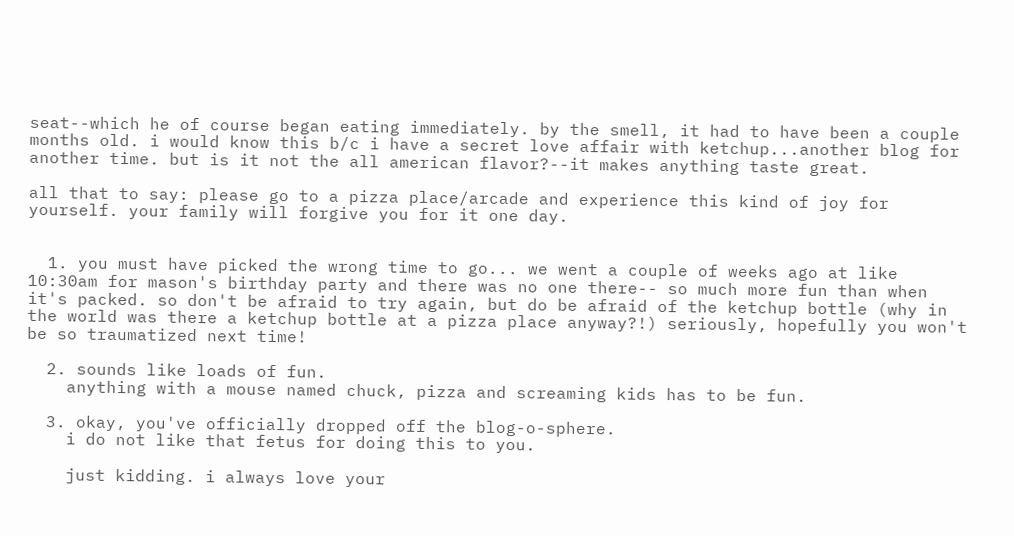seat--which he of course began eating immediately. by the smell, it had to have been a couple months old. i would know this b/c i have a secret love affair with ketchup...another blog for another time. but is it not the all american flavor?--it makes anything taste great.

all that to say: please go to a pizza place/arcade and experience this kind of joy for yourself. your family will forgive you for it one day.


  1. you must have picked the wrong time to go... we went a couple of weeks ago at like 10:30am for mason's birthday party and there was no one there-- so much more fun than when it's packed. so don't be afraid to try again, but do be afraid of the ketchup bottle (why in the world was there a ketchup bottle at a pizza place anyway?!) seriously, hopefully you won't be so traumatized next time!

  2. sounds like loads of fun.
    anything with a mouse named chuck, pizza and screaming kids has to be fun.

  3. okay, you've officially dropped off the blog-o-sphere.
    i do not like that fetus for doing this to you.

    just kidding. i always love your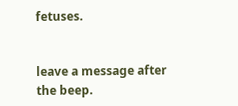fetuses.


leave a message after the beep.